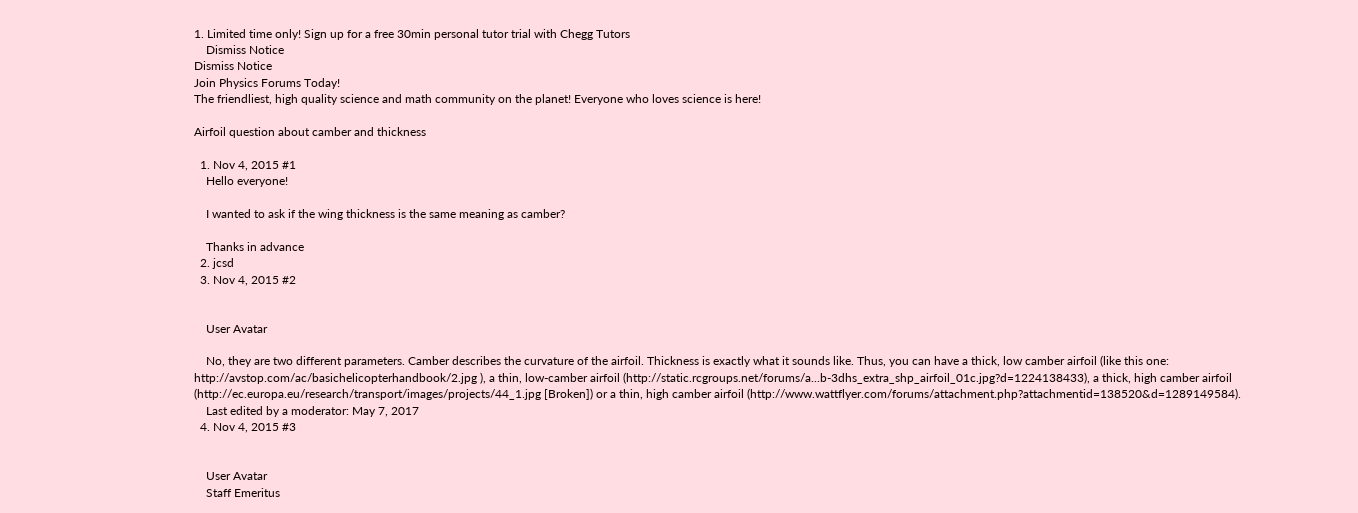1. Limited time only! Sign up for a free 30min personal tutor trial with Chegg Tutors
    Dismiss Notice
Dismiss Notice
Join Physics Forums Today!
The friendliest, high quality science and math community on the planet! Everyone who loves science is here!

Airfoil question about camber and thickness

  1. Nov 4, 2015 #1
    Hello everyone!

    I wanted to ask if the wing thickness is the same meaning as camber?

    Thanks in advance
  2. jcsd
  3. Nov 4, 2015 #2


    User Avatar

    No, they are two different parameters. Camber describes the curvature of the airfoil. Thickness is exactly what it sounds like. Thus, you can have a thick, low camber airfoil (like this one: http://avstop.com/ac/basichelicopterhandbook/2.jpg ), a thin, low-camber airfoil (http://static.rcgroups.net/forums/a...b-3dhs_extra_shp_airfoil_01c.jpg?d=1224138433), a thick, high camber airfoil (http://ec.europa.eu/research/transport/images/projects/44_1.jpg [Broken]) or a thin, high camber airfoil (http://www.wattflyer.com/forums/attachment.php?attachmentid=138520&d=1289149584).
    Last edited by a moderator: May 7, 2017
  4. Nov 4, 2015 #3


    User Avatar
    Staff Emeritus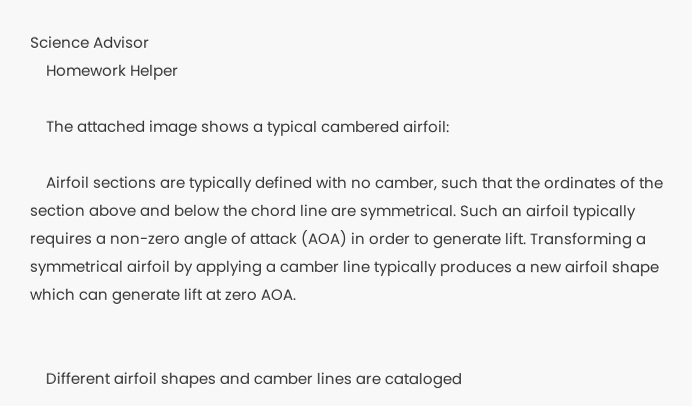Science Advisor
    Homework Helper

    The attached image shows a typical cambered airfoil:

    Airfoil sections are typically defined with no camber, such that the ordinates of the section above and below the chord line are symmetrical. Such an airfoil typically requires a non-zero angle of attack (AOA) in order to generate lift. Transforming a symmetrical airfoil by applying a camber line typically produces a new airfoil shape which can generate lift at zero AOA.


    Different airfoil shapes and camber lines are cataloged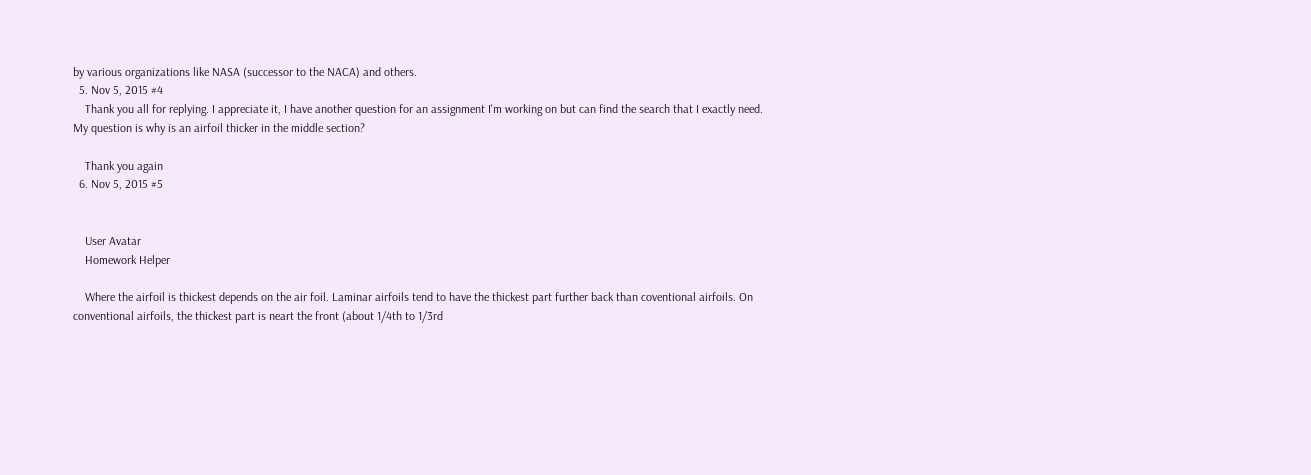by various organizations like NASA (successor to the NACA) and others.
  5. Nov 5, 2015 #4
    Thank you all for replying. I appreciate it, I have another question for an assignment I'm working on but can find the search that I exactly need. My question is why is an airfoil thicker in the middle section?

    Thank you again
  6. Nov 5, 2015 #5


    User Avatar
    Homework Helper

    Where the airfoil is thickest depends on the air foil. Laminar airfoils tend to have the thickest part further back than coventional airfoils. On conventional airfoils, the thickest part is neart the front (about 1/4th to 1/3rd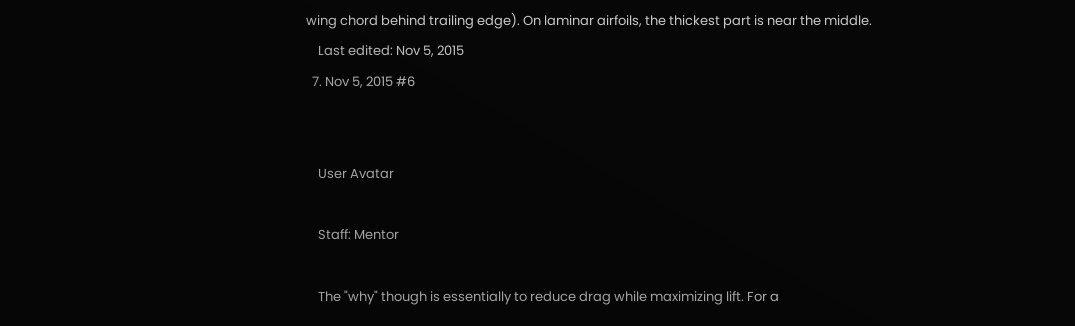wing chord behind trailing edge). On laminar airfoils, the thickest part is near the middle.
    Last edited: Nov 5, 2015
  7. Nov 5, 2015 #6


    User Avatar

    Staff: Mentor

    The "why" though is essentially to reduce drag while maximizing lift. For a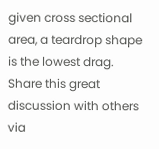given cross sectional area, a teardrop shape is the lowest drag.
Share this great discussion with others via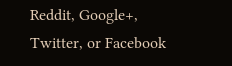Reddit, Google+, Twitter, or Facebook